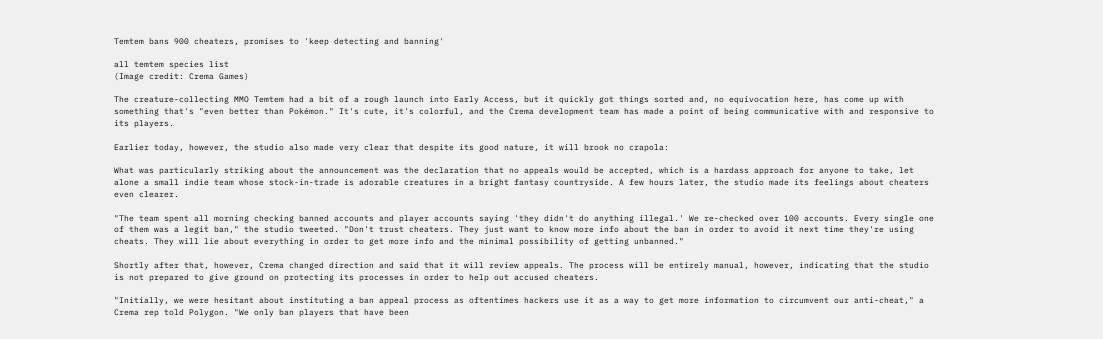Temtem bans 900 cheaters, promises to 'keep detecting and banning'

all temtem species list
(Image credit: Crema Games)

The creature-collecting MMO Temtem had a bit of a rough launch into Early Access, but it quickly got things sorted and, no equivocation here, has come up with something that's "even better than Pokémon." It's cute, it's colorful, and the Crema development team has made a point of being communicative with and responsive to its players.

Earlier today, however, the studio also made very clear that despite its good nature, it will brook no crapola:

What was particularly striking about the announcement was the declaration that no appeals would be accepted, which is a hardass approach for anyone to take, let alone a small indie team whose stock-in-trade is adorable creatures in a bright fantasy countryside. A few hours later, the studio made its feelings about cheaters even clearer.

"The team spent all morning checking banned accounts and player accounts saying 'they didn't do anything illegal.' We re-checked over 100 accounts. Every single one of them was a legit ban," the studio tweeted. "Don't trust cheaters. They just want to know more info about the ban in order to avoid it next time they're using cheats. They will lie about everything in order to get more info and the minimal possibility of getting unbanned."

Shortly after that, however, Crema changed direction and said that it will review appeals. The process will be entirely manual, however, indicating that the studio is not prepared to give ground on protecting its processes in order to help out accused cheaters.

"Initially, we were hesitant about instituting a ban appeal process as oftentimes hackers use it as a way to get more information to circumvent our anti-cheat," a Crema rep told Polygon. "We only ban players that have been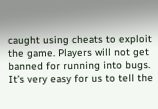caught using cheats to exploit the game. Players will not get banned for running into bugs. It’s very easy for us to tell the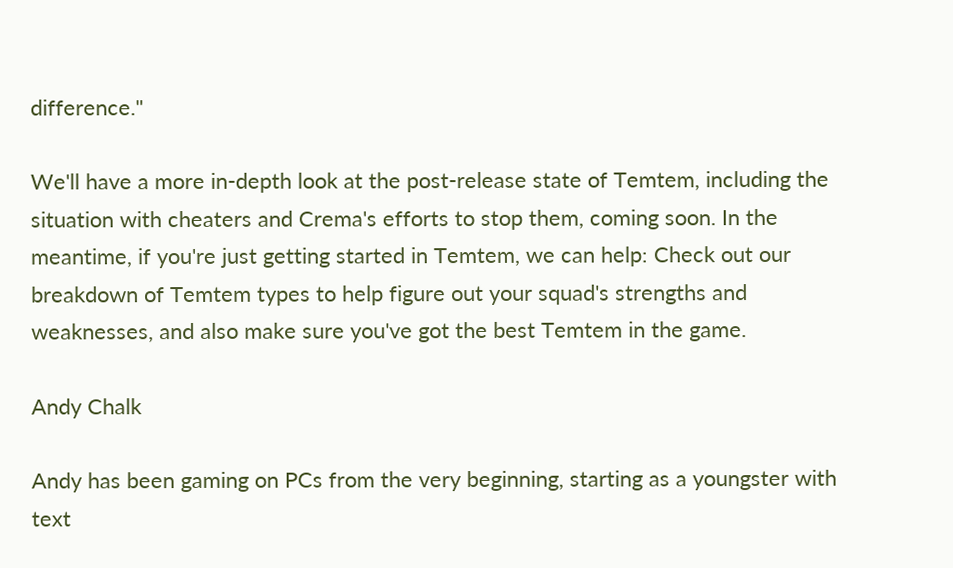difference."

We'll have a more in-depth look at the post-release state of Temtem, including the situation with cheaters and Crema's efforts to stop them, coming soon. In the meantime, if you're just getting started in Temtem, we can help: Check out our breakdown of Temtem types to help figure out your squad's strengths and weaknesses, and also make sure you've got the best Temtem in the game.

Andy Chalk

Andy has been gaming on PCs from the very beginning, starting as a youngster with text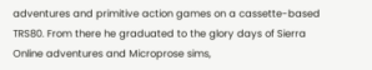adventures and primitive action games on a cassette-based TRS80. From there he graduated to the glory days of Sierra Online adventures and Microprose sims,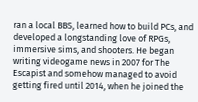ran a local BBS, learned how to build PCs, and developed a longstanding love of RPGs, immersive sims, and shooters. He began writing videogame news in 2007 for The Escapist and somehow managed to avoid getting fired until 2014, when he joined the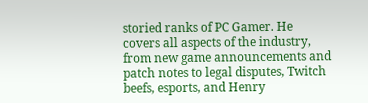storied ranks of PC Gamer. He covers all aspects of the industry, from new game announcements and patch notes to legal disputes, Twitch beefs, esports, and Henry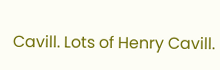Cavill. Lots of Henry Cavill.